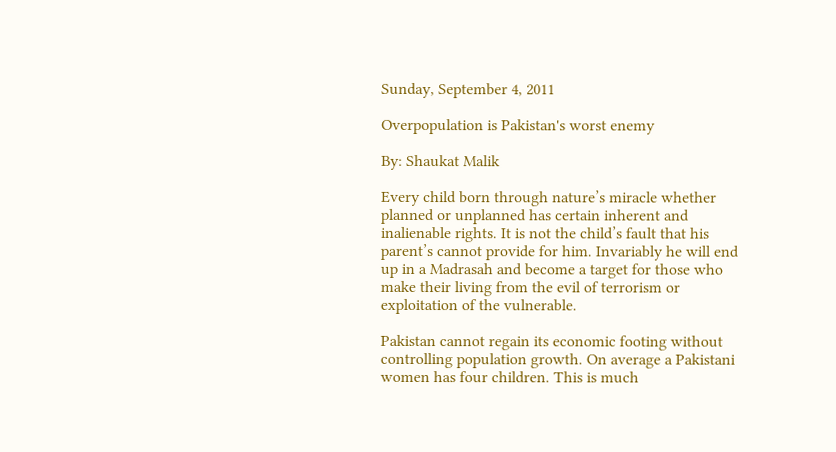Sunday, September 4, 2011

Overpopulation is Pakistan's worst enemy

By: Shaukat Malik

Every child born through nature’s miracle whether planned or unplanned has certain inherent and inalienable rights. It is not the child’s fault that his parent’s cannot provide for him. Invariably he will end up in a Madrasah and become a target for those who make their living from the evil of terrorism or exploitation of the vulnerable.

Pakistan cannot regain its economic footing without controlling population growth. On average a Pakistani women has four children. This is much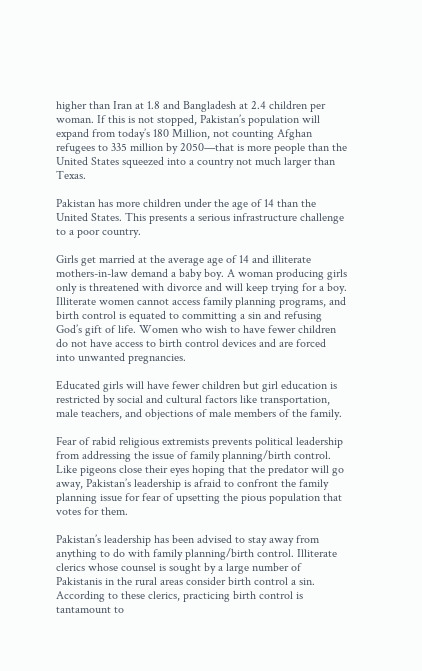higher than Iran at 1.8 and Bangladesh at 2.4 children per woman. If this is not stopped, Pakistan’s population will expand from today’s 180 Million, not counting Afghan refugees to 335 million by 2050—that is more people than the United States squeezed into a country not much larger than Texas.

Pakistan has more children under the age of 14 than the United States. This presents a serious infrastructure challenge to a poor country.

Girls get married at the average age of 14 and illiterate mothers-in-law demand a baby boy. A woman producing girls only is threatened with divorce and will keep trying for a boy. Illiterate women cannot access family planning programs, and birth control is equated to committing a sin and refusing God’s gift of life. Women who wish to have fewer children do not have access to birth control devices and are forced into unwanted pregnancies.

Educated girls will have fewer children but girl education is restricted by social and cultural factors like transportation, male teachers, and objections of male members of the family.

Fear of rabid religious extremists prevents political leadership from addressing the issue of family planning/birth control. Like pigeons close their eyes hoping that the predator will go away, Pakistan’s leadership is afraid to confront the family planning issue for fear of upsetting the pious population that votes for them.

Pakistan’s leadership has been advised to stay away from anything to do with family planning/birth control. Illiterate clerics whose counsel is sought by a large number of Pakistanis in the rural areas consider birth control a sin. According to these clerics, practicing birth control is tantamount to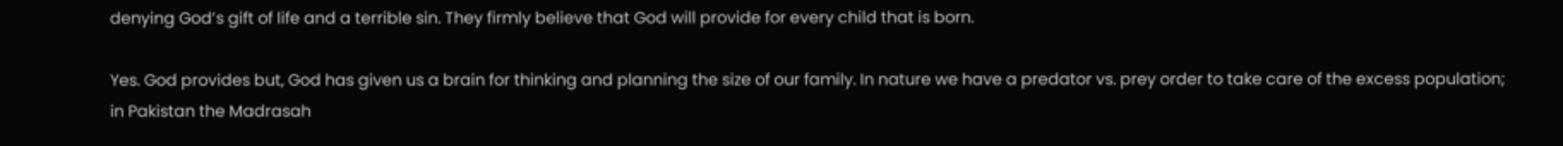denying God’s gift of life and a terrible sin. They firmly believe that God will provide for every child that is born.

Yes. God provides but, God has given us a brain for thinking and planning the size of our family. In nature we have a predator vs. prey order to take care of the excess population; in Pakistan the Madrasah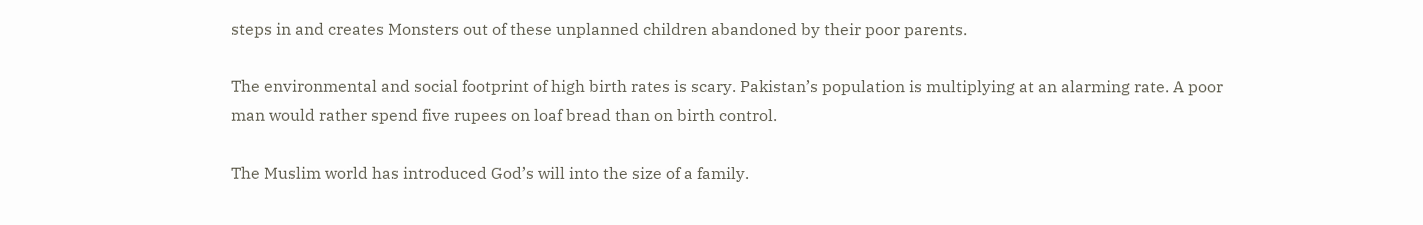steps in and creates Monsters out of these unplanned children abandoned by their poor parents.

The environmental and social footprint of high birth rates is scary. Pakistan’s population is multiplying at an alarming rate. A poor man would rather spend five rupees on loaf bread than on birth control.

The Muslim world has introduced God’s will into the size of a family.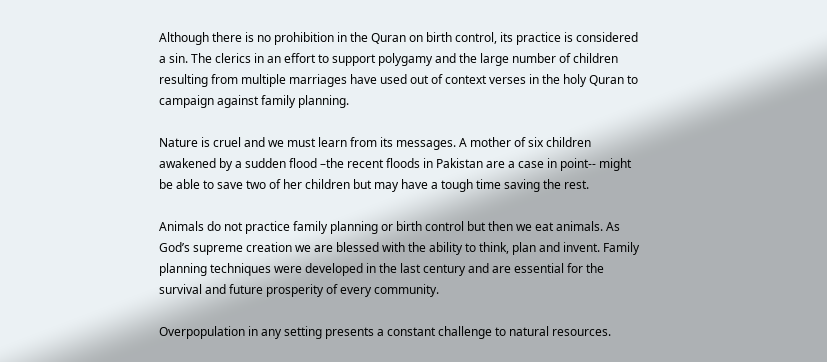Although there is no prohibition in the Quran on birth control, its practice is considered a sin. The clerics in an effort to support polygamy and the large number of children resulting from multiple marriages have used out of context verses in the holy Quran to campaign against family planning.

Nature is cruel and we must learn from its messages. A mother of six children awakened by a sudden flood –the recent floods in Pakistan are a case in point-- might be able to save two of her children but may have a tough time saving the rest.

Animals do not practice family planning or birth control but then we eat animals. As God’s supreme creation we are blessed with the ability to think, plan and invent. Family planning techniques were developed in the last century and are essential for the survival and future prosperity of every community.

Overpopulation in any setting presents a constant challenge to natural resources.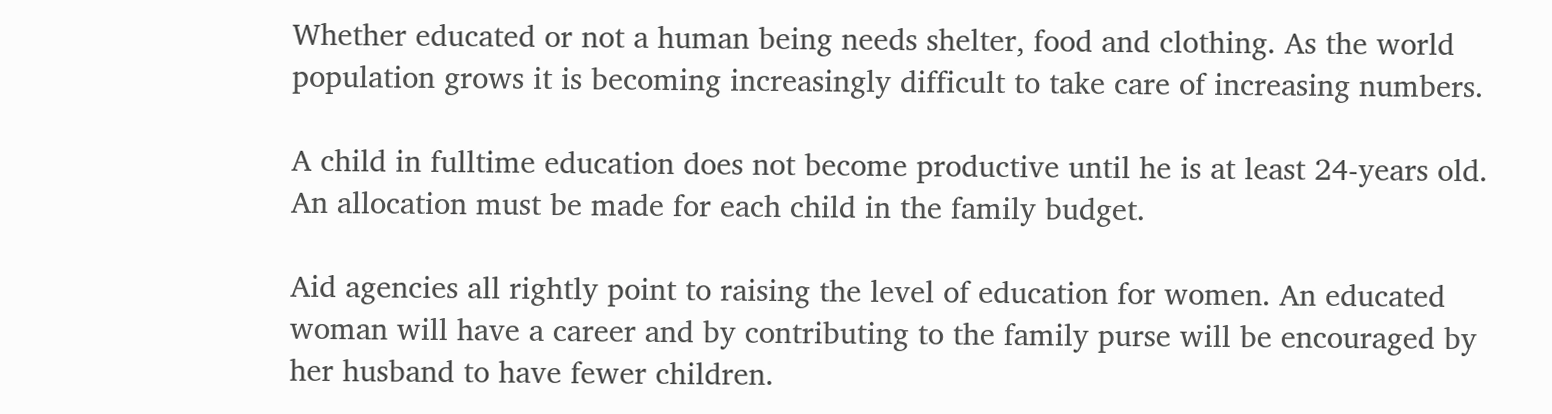Whether educated or not a human being needs shelter, food and clothing. As the world population grows it is becoming increasingly difficult to take care of increasing numbers.

A child in fulltime education does not become productive until he is at least 24-years old. An allocation must be made for each child in the family budget.

Aid agencies all rightly point to raising the level of education for women. An educated woman will have a career and by contributing to the family purse will be encouraged by her husband to have fewer children.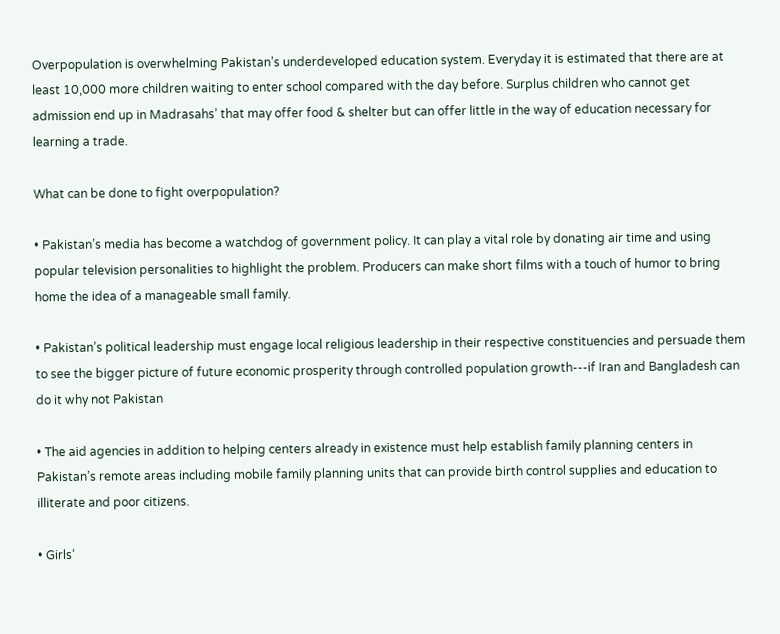Overpopulation is overwhelming Pakistan’s underdeveloped education system. Everyday it is estimated that there are at least 10,000 more children waiting to enter school compared with the day before. Surplus children who cannot get admission end up in Madrasahs’ that may offer food & shelter but can offer little in the way of education necessary for learning a trade.

What can be done to fight overpopulation?

• Pakistan’s media has become a watchdog of government policy. It can play a vital role by donating air time and using popular television personalities to highlight the problem. Producers can make short films with a touch of humor to bring home the idea of a manageable small family.

• Pakistan’s political leadership must engage local religious leadership in their respective constituencies and persuade them to see the bigger picture of future economic prosperity through controlled population growth---if Iran and Bangladesh can do it why not Pakistan

• The aid agencies in addition to helping centers already in existence must help establish family planning centers in Pakistan’s remote areas including mobile family planning units that can provide birth control supplies and education to illiterate and poor citizens.

• Girls’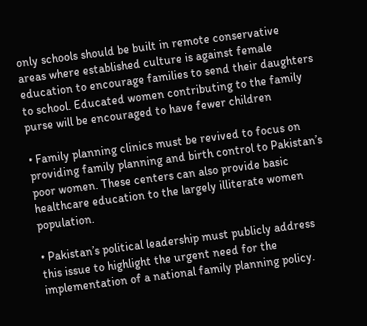only schools should be built in remote conservative areas where established culture is against female education to encourage families to send their daughters to school. Educated women contributing to the family purse will be encouraged to have fewer children

• Family planning clinics must be revived to focus on providing family planning and birth control to Pakistan’s poor women. These centers can also provide basic healthcare education to the largely illiterate women population.

• Pakistan’s political leadership must publicly address this issue to highlight the urgent need for the implementation of a national family planning policy.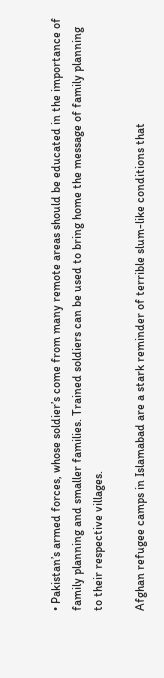• Pakistan’s armed forces, whose soldier’s come from many remote areas should be educated in the importance of family planning and smaller families. Trained soldiers can be used to bring home the message of family planning to their respective villages.

Afghan refugee camps in Islamabad are a stark reminder of terrible slum-like conditions that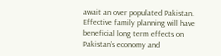await an over populated Pakistan. Effective family planning will have beneficial long term effects on Pakistan’s economy and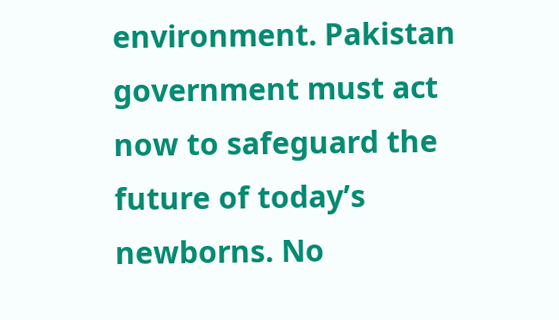environment. Pakistan government must act now to safeguard the future of today’s newborns. No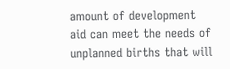amount of development aid can meet the needs of unplanned births that will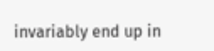invariably end up in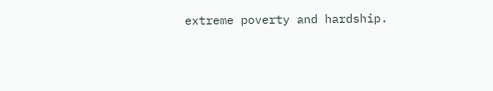extreme poverty and hardship.